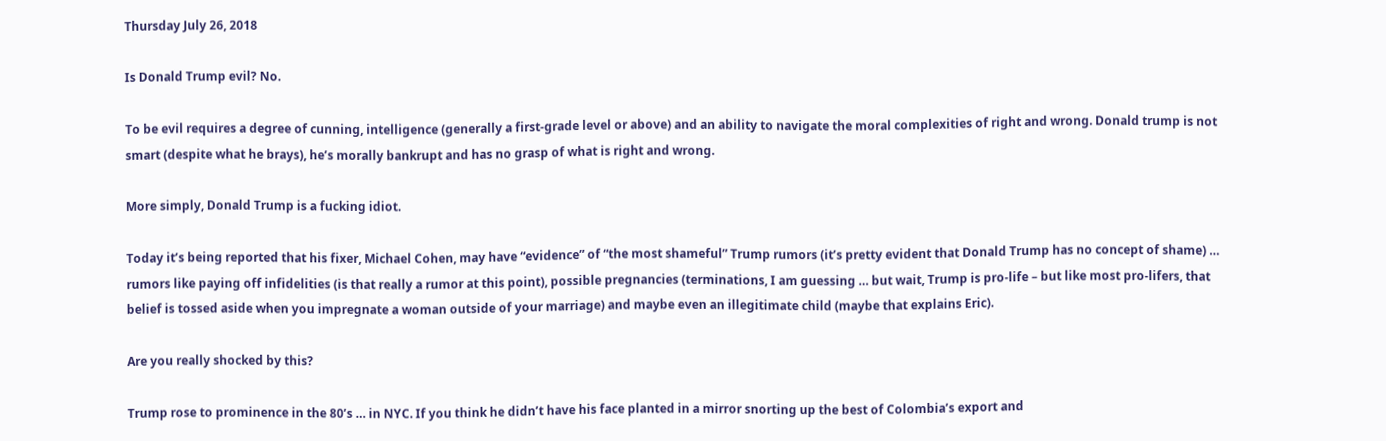Thursday July 26, 2018

Is Donald Trump evil? No.

To be evil requires a degree of cunning, intelligence (generally a first-grade level or above) and an ability to navigate the moral complexities of right and wrong. Donald trump is not smart (despite what he brays), he’s morally bankrupt and has no grasp of what is right and wrong.

More simply, Donald Trump is a fucking idiot.

Today it’s being reported that his fixer, Michael Cohen, may have “evidence” of “the most shameful” Trump rumors (it’s pretty evident that Donald Trump has no concept of shame) … rumors like paying off infidelities (is that really a rumor at this point), possible pregnancies (terminations, I am guessing … but wait, Trump is pro-life – but like most pro-lifers, that belief is tossed aside when you impregnate a woman outside of your marriage) and maybe even an illegitimate child (maybe that explains Eric).

Are you really shocked by this?

Trump rose to prominence in the 80’s … in NYC. If you think he didn’t have his face planted in a mirror snorting up the best of Colombia’s export and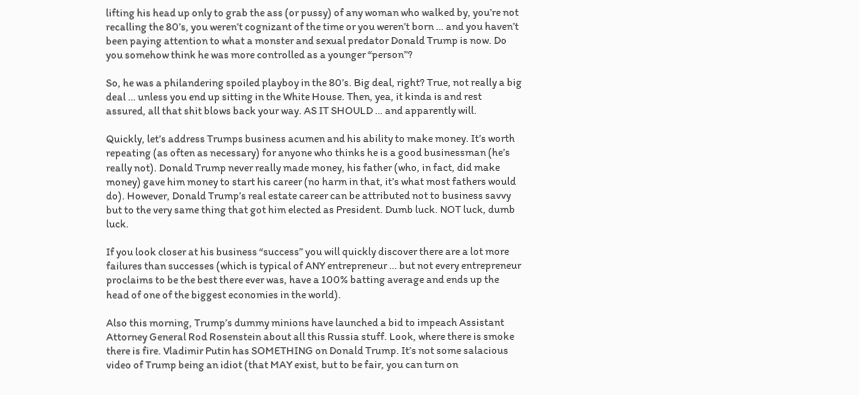lifting his head up only to grab the ass (or pussy) of any woman who walked by, you’re not recalling the 80’s, you weren’t cognizant of the time or you weren’t born … and you haven’t been paying attention to what a monster and sexual predator Donald Trump is now. Do you somehow think he was more controlled as a younger “person”?

So, he was a philandering spoiled playboy in the 80’s. Big deal, right? True, not really a big deal … unless you end up sitting in the White House. Then, yea, it kinda is and rest assured, all that shit blows back your way. AS IT SHOULD … and apparently will.

Quickly, let’s address Trumps business acumen and his ability to make money. It’s worth repeating (as often as necessary) for anyone who thinks he is a good businessman (he’s really not). Donald Trump never really made money, his father (who, in fact, did make money) gave him money to start his career (no harm in that, it’s what most fathers would do). However, Donald Trump’s real estate career can be attributed not to business savvy but to the very same thing that got him elected as President. Dumb luck. NOT luck, dumb luck.

If you look closer at his business “success” you will quickly discover there are a lot more failures than successes (which is typical of ANY entrepreneur … but not every entrepreneur proclaims to be the best there ever was, have a 100% batting average and ends up the head of one of the biggest economies in the world).

Also this morning, Trump’s dummy minions have launched a bid to impeach Assistant Attorney General Rod Rosenstein about all this Russia stuff. Look, where there is smoke there is fire. Vladimir Putin has SOMETHING on Donald Trump. It’s not some salacious video of Trump being an idiot (that MAY exist, but to be fair, you can turn on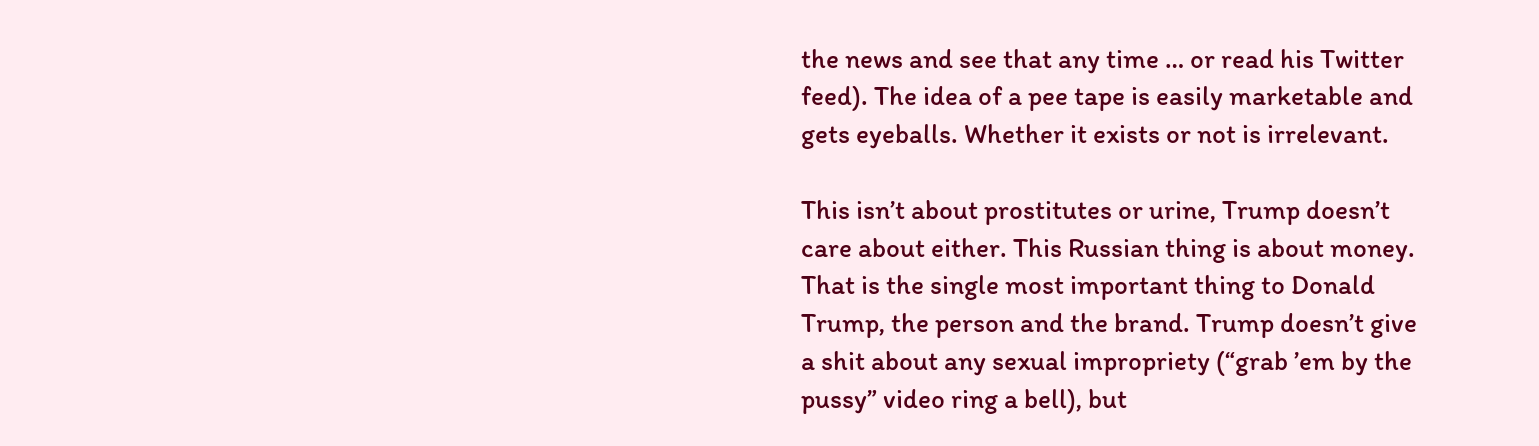the news and see that any time … or read his Twitter feed). The idea of a pee tape is easily marketable and gets eyeballs. Whether it exists or not is irrelevant.

This isn’t about prostitutes or urine, Trump doesn’t care about either. This Russian thing is about money. That is the single most important thing to Donald Trump, the person and the brand. Trump doesn’t give a shit about any sexual impropriety (“grab ’em by the pussy” video ring a bell), but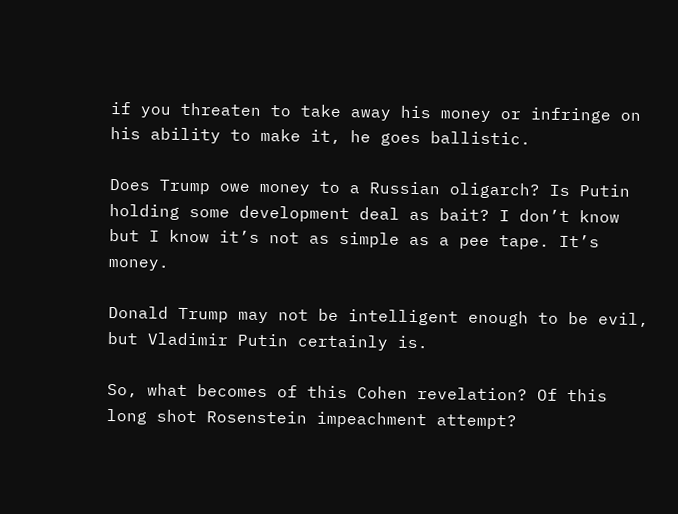if you threaten to take away his money or infringe on his ability to make it, he goes ballistic.

Does Trump owe money to a Russian oligarch? Is Putin holding some development deal as bait? I don’t know but I know it’s not as simple as a pee tape. It’s money.

Donald Trump may not be intelligent enough to be evil, but Vladimir Putin certainly is.

So, what becomes of this Cohen revelation? Of this long shot Rosenstein impeachment attempt?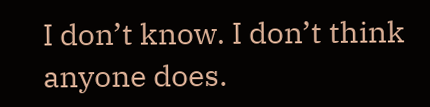I don’t know. I don’t think anyone does.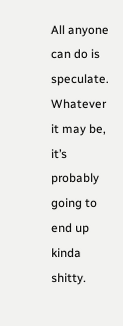All anyone can do is speculate. Whatever it may be, it’s probably going to end up kinda shitty.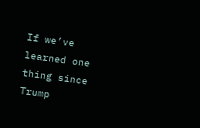If we’ve learned one thing since Trump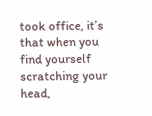took office, it’s that when you find yourself scratching your head,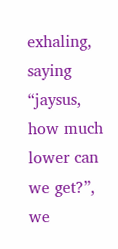exhaling, saying “jaysus, how much lower can we get?”, we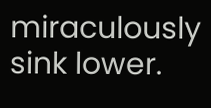miraculously sink lower.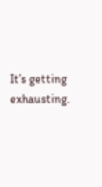It’s getting exhausting.